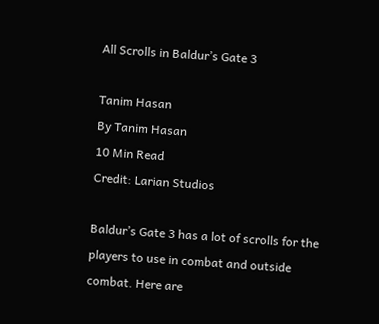All Scrolls in Baldur’s Gate 3

Tanim Hasan
By Tanim Hasan
10 Min Read
Credit: Larian Studios

Baldur’s Gate 3 has a lot of scrolls for the players to use in combat and outside combat. Here are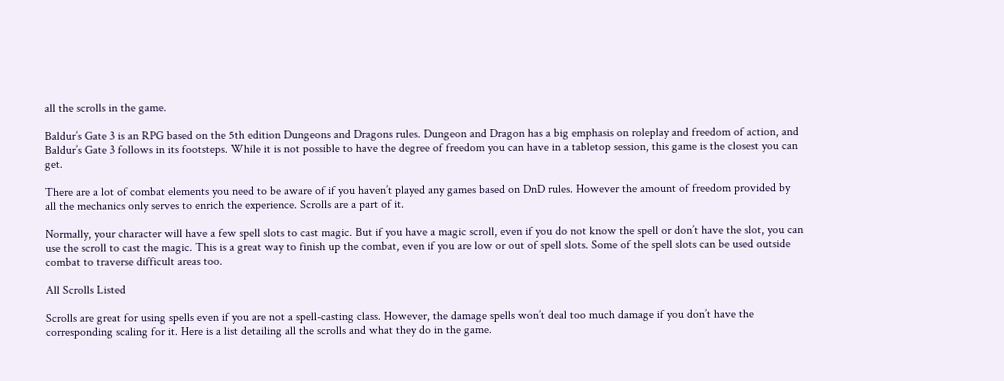all the scrolls in the game.

Baldur’s Gate 3 is an RPG based on the 5th edition Dungeons and Dragons rules. Dungeon and Dragon has a big emphasis on roleplay and freedom of action, and Baldur’s Gate 3 follows in its footsteps. While it is not possible to have the degree of freedom you can have in a tabletop session, this game is the closest you can get.

There are a lot of combat elements you need to be aware of if you haven’t played any games based on DnD rules. However the amount of freedom provided by all the mechanics only serves to enrich the experience. Scrolls are a part of it.

Normally, your character will have a few spell slots to cast magic. But if you have a magic scroll, even if you do not know the spell or don’t have the slot, you can use the scroll to cast the magic. This is a great way to finish up the combat, even if you are low or out of spell slots. Some of the spell slots can be used outside combat to traverse difficult areas too.

All Scrolls Listed

Scrolls are great for using spells even if you are not a spell-casting class. However, the damage spells won’t deal too much damage if you don’t have the corresponding scaling for it. Here is a list detailing all the scrolls and what they do in the game.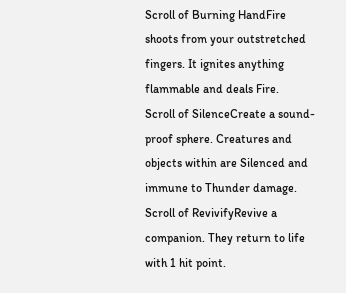Scroll of Burning HandFire shoots from your outstretched fingers. It ignites anything flammable and deals Fire.
Scroll of SilenceCreate a sound-proof sphere. Creatures and objects within are Silenced and immune to Thunder damage.
Scroll of RevivifyRevive a companion. They return to life with 1 hit point.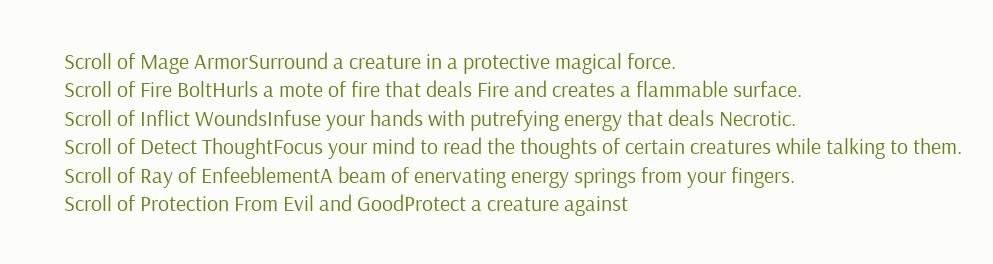Scroll of Mage ArmorSurround a creature in a protective magical force.
Scroll of Fire BoltHurls a mote of fire that deals Fire and creates a flammable surface.
Scroll of Inflict WoundsInfuse your hands with putrefying energy that deals Necrotic.
Scroll of Detect ThoughtFocus your mind to read the thoughts of certain creatures while talking to them.
Scroll of Ray of EnfeeblementA beam of enervating energy springs from your fingers.
Scroll of Protection From Evil and GoodProtect a creature against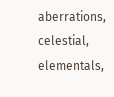aberrations, celestial, elementals,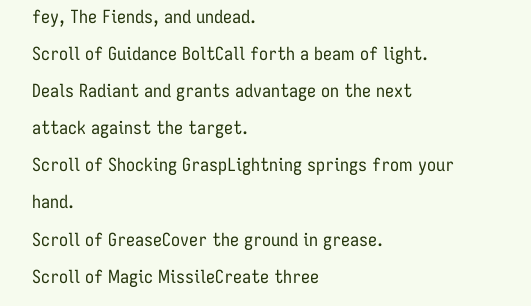fey, The Fiends, and undead.
Scroll of Guidance BoltCall forth a beam of light. Deals Radiant and grants advantage on the next attack against the target.
Scroll of Shocking GraspLightning springs from your hand.
Scroll of GreaseCover the ground in grease.
Scroll of Magic MissileCreate three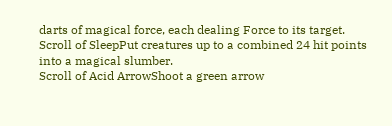darts of magical force, each dealing Force to its target.
Scroll of SleepPut creatures up to a combined 24 hit points into a magical slumber.
Scroll of Acid ArrowShoot a green arrow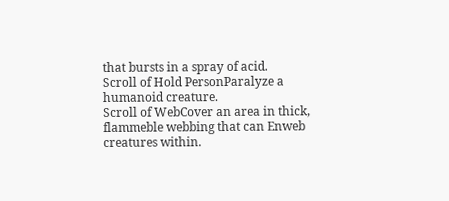that bursts in a spray of acid.
Scroll of Hold PersonParalyze a humanoid creature.
Scroll of WebCover an area in thick, flammeble webbing that can Enweb creatures within.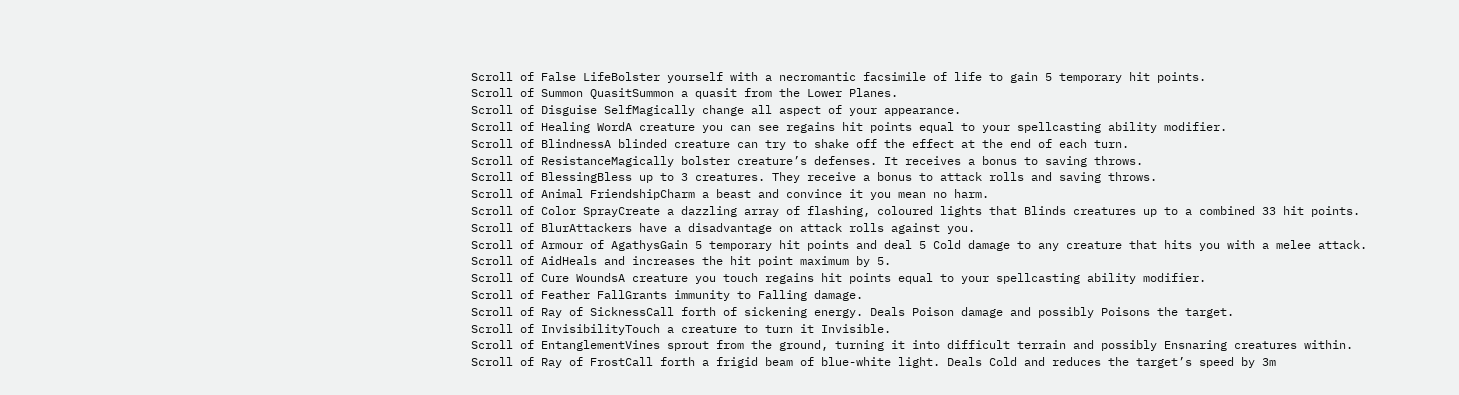Scroll of False LifeBolster yourself with a necromantic facsimile of life to gain 5 temporary hit points.
Scroll of Summon QuasitSummon a quasit from the Lower Planes.
Scroll of Disguise SelfMagically change all aspect of your appearance.
Scroll of Healing WordA creature you can see regains hit points equal to your spellcasting ability modifier.
Scroll of BlindnessA blinded creature can try to shake off the effect at the end of each turn.
Scroll of ResistanceMagically bolster creature’s defenses. It receives a bonus to saving throws.
Scroll of BlessingBless up to 3 creatures. They receive a bonus to attack rolls and saving throws.
Scroll of Animal FriendshipCharm a beast and convince it you mean no harm.
Scroll of Color SprayCreate a dazzling array of flashing, coloured lights that Blinds creatures up to a combined 33 hit points.
Scroll of BlurAttackers have a disadvantage on attack rolls against you.
Scroll of Armour of AgathysGain 5 temporary hit points and deal 5 Cold damage to any creature that hits you with a melee attack.
Scroll of AidHeals and increases the hit point maximum by 5.
Scroll of Cure WoundsA creature you touch regains hit points equal to your spellcasting ability modifier.
Scroll of Feather FallGrants immunity to Falling damage.
Scroll of Ray of SicknessCall forth of sickening energy. Deals Poison damage and possibly Poisons the target.
Scroll of InvisibilityTouch a creature to turn it Invisible.
Scroll of EntanglementVines sprout from the ground, turning it into difficult terrain and possibly Ensnaring creatures within.
Scroll of Ray of FrostCall forth a frigid beam of blue-white light. Deals Cold and reduces the target’s speed by 3m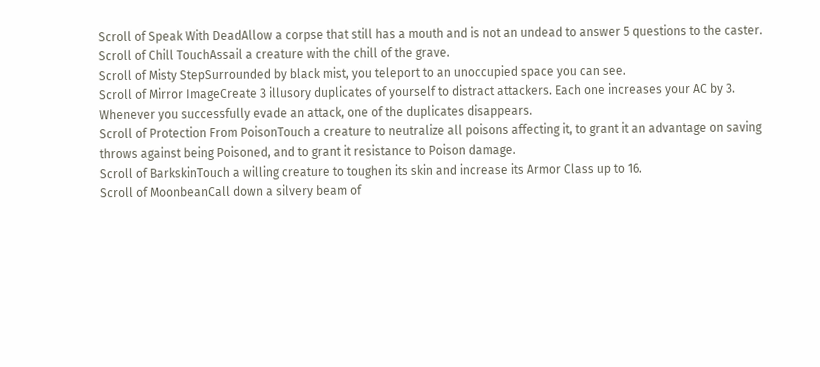Scroll of Speak With DeadAllow a corpse that still has a mouth and is not an undead to answer 5 questions to the caster.
Scroll of Chill TouchAssail a creature with the chill of the grave.
Scroll of Misty StepSurrounded by black mist, you teleport to an unoccupied space you can see.
Scroll of Mirror ImageCreate 3 illusory duplicates of yourself to distract attackers. Each one increases your AC by 3. Whenever you successfully evade an attack, one of the duplicates disappears.
Scroll of Protection From PoisonTouch a creature to neutralize all poisons affecting it, to grant it an advantage on saving throws against being Poisoned, and to grant it resistance to Poison damage.
Scroll of BarkskinTouch a willing creature to toughen its skin and increase its Armor Class up to 16.
Scroll of MoonbeanCall down a silvery beam of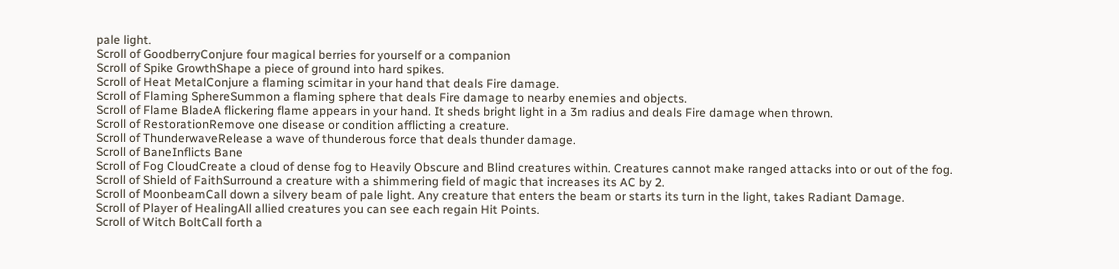pale light.
Scroll of GoodberryConjure four magical berries for yourself or a companion
Scroll of Spike GrowthShape a piece of ground into hard spikes.
Scroll of Heat MetalConjure a flaming scimitar in your hand that deals Fire damage.
Scroll of Flaming SphereSummon a flaming sphere that deals Fire damage to nearby enemies and objects.
Scroll of Flame BladeA flickering flame appears in your hand. It sheds bright light in a 3m radius and deals Fire damage when thrown.
Scroll of RestorationRemove one disease or condition afflicting a creature.
Scroll of ThunderwaveRelease a wave of thunderous force that deals thunder damage.
Scroll of BaneInflicts Bane
Scroll of Fog CloudCreate a cloud of dense fog to Heavily Obscure and Blind creatures within. Creatures cannot make ranged attacks into or out of the fog.
Scroll of Shield of FaithSurround a creature with a shimmering field of magic that increases its AC by 2.
Scroll of MoonbeamCall down a silvery beam of pale light. Any creature that enters the beam or starts its turn in the light, takes Radiant Damage.
Scroll of Player of HealingAll allied creatures you can see each regain Hit Points.
Scroll of Witch BoltCall forth a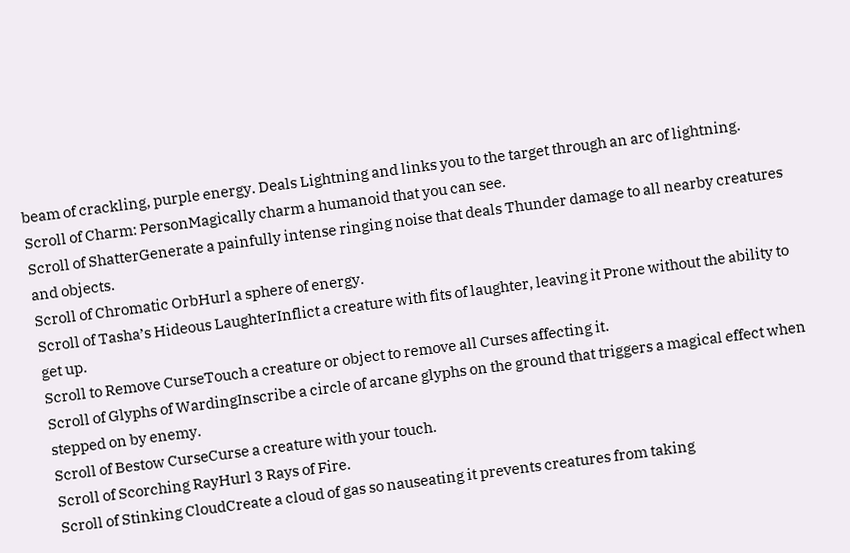beam of crackling, purple energy. Deals Lightning and links you to the target through an arc of lightning.
Scroll of Charm: PersonMagically charm a humanoid that you can see.
Scroll of ShatterGenerate a painfully intense ringing noise that deals Thunder damage to all nearby creatures and objects.
Scroll of Chromatic OrbHurl a sphere of energy.
Scroll of Tasha’s Hideous LaughterInflict a creature with fits of laughter, leaving it Prone without the ability to get up.
Scroll to Remove CurseTouch a creature or object to remove all Curses affecting it.
Scroll of Glyphs of WardingInscribe a circle of arcane glyphs on the ground that triggers a magical effect when stepped on by enemy.
Scroll of Bestow CurseCurse a creature with your touch.
Scroll of Scorching RayHurl 3 Rays of Fire.
Scroll of Stinking CloudCreate a cloud of gas so nauseating it prevents creatures from taking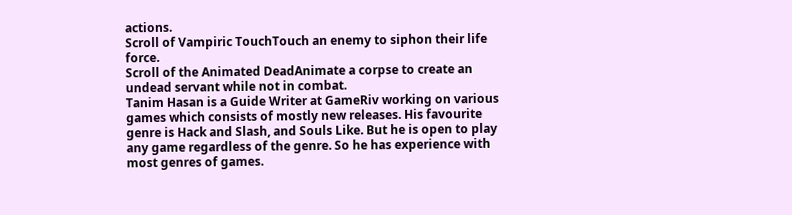actions.
Scroll of Vampiric TouchTouch an enemy to siphon their life force.
Scroll of the Animated DeadAnimate a corpse to create an undead servant while not in combat.
Tanim Hasan is a Guide Writer at GameRiv working on various games which consists of mostly new releases. His favourite genre is Hack and Slash, and Souls Like. But he is open to play any game regardless of the genre. So he has experience with most genres of games.